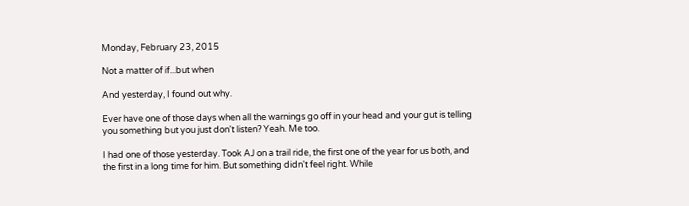Monday, February 23, 2015

Not a matter of if...but when

And yesterday, I found out why.

Ever have one of those days when all the warnings go off in your head and your gut is telling you something but you just don't listen? Yeah. Me too.

I had one of those yesterday. Took AJ on a trail ride, the first one of the year for us both, and the first in a long time for him. But something didn't feel right. While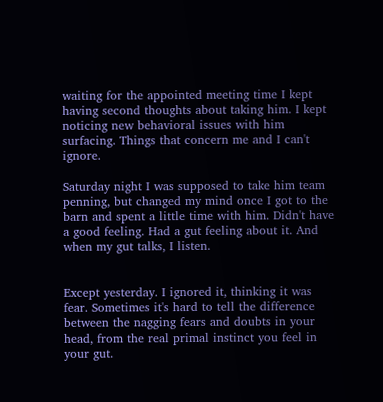waiting for the appointed meeting time I kept having second thoughts about taking him. I kept noticing new behavioral issues with him surfacing. Things that concern me and I can't ignore.

Saturday night I was supposed to take him team penning, but changed my mind once I got to the barn and spent a little time with him. Didn't have a good feeling. Had a gut feeling about it. And when my gut talks, I listen.


Except yesterday. I ignored it, thinking it was fear. Sometimes it's hard to tell the difference between the nagging fears and doubts in your head, from the real primal instinct you feel in your gut.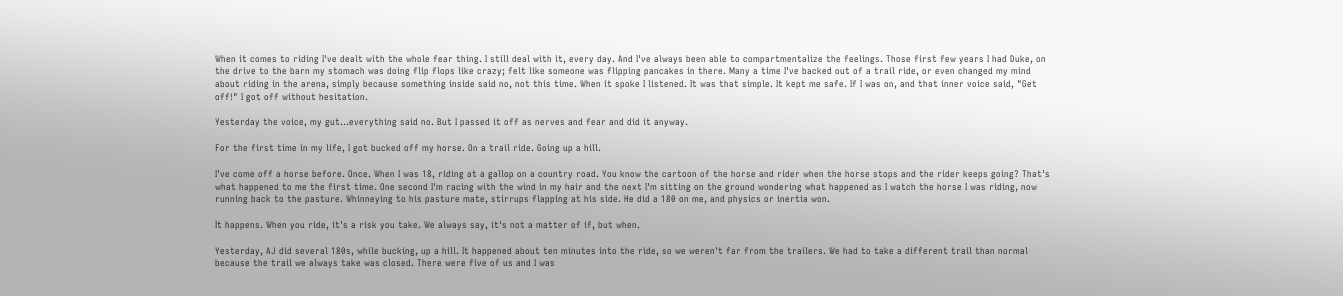When it comes to riding I've dealt with the whole fear thing. I still deal with it, every day. And I've always been able to compartmentalize the feelings. Those first few years I had Duke, on the drive to the barn my stomach was doing flip flops like crazy; felt like someone was flipping pancakes in there. Many a time I've backed out of a trail ride, or even changed my mind about riding in the arena, simply because something inside said no, not this time. When it spoke I listened. It was that simple. It kept me safe. If I was on, and that inner voice said, "Get off!" I got off without hesitation.

Yesterday the voice, my gut...everything said no. But I passed it off as nerves and fear and did it anyway.

For the first time in my life, I got bucked off my horse. On a trail ride. Going up a hill.

I've come off a horse before. Once. When I was 18, riding at a gallop on a country road. You know the cartoon of the horse and rider when the horse stops and the rider keeps going? That's what happened to me the first time. One second I'm racing with the wind in my hair and the next I'm sitting on the ground wondering what happened as I watch the horse I was riding, now running back to the pasture. Whinneying to his pasture mate, stirrups flapping at his side. He did a 180 on me, and physics or inertia won.

It happens. When you ride, it's a risk you take. We always say, it's not a matter of if, but when.

Yesterday, AJ did several 180s, while bucking, up a hill. It happened about ten minutes into the ride, so we weren't far from the trailers. We had to take a different trail than normal because the trail we always take was closed. There were five of us and I was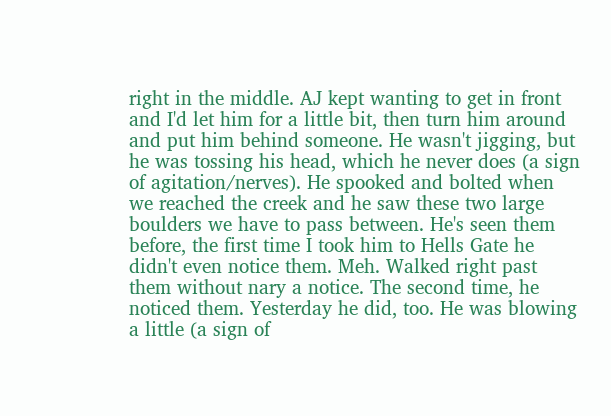right in the middle. AJ kept wanting to get in front and I'd let him for a little bit, then turn him around and put him behind someone. He wasn't jigging, but he was tossing his head, which he never does (a sign of agitation/nerves). He spooked and bolted when we reached the creek and he saw these two large boulders we have to pass between. He's seen them before, the first time I took him to Hells Gate he didn't even notice them. Meh. Walked right past them without nary a notice. The second time, he noticed them. Yesterday he did, too. He was blowing a little (a sign of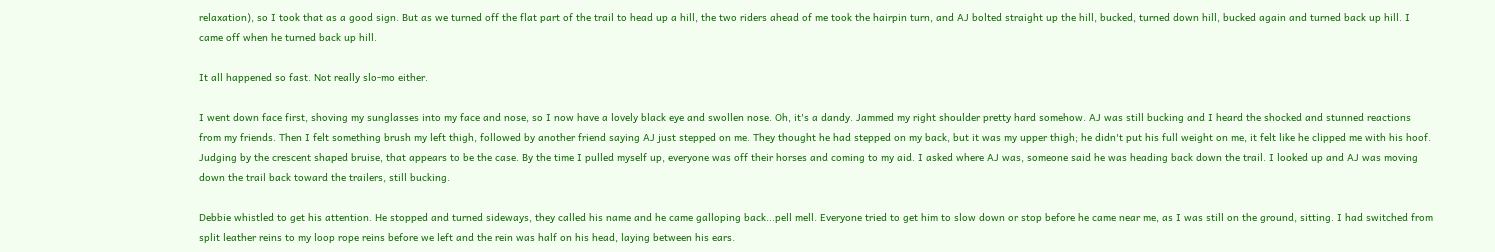relaxation), so I took that as a good sign. But as we turned off the flat part of the trail to head up a hill, the two riders ahead of me took the hairpin turn, and AJ bolted straight up the hill, bucked, turned down hill, bucked again and turned back up hill. I came off when he turned back up hill.

It all happened so fast. Not really slo-mo either.

I went down face first, shoving my sunglasses into my face and nose, so I now have a lovely black eye and swollen nose. Oh, it's a dandy. Jammed my right shoulder pretty hard somehow. AJ was still bucking and I heard the shocked and stunned reactions from my friends. Then I felt something brush my left thigh, followed by another friend saying AJ just stepped on me. They thought he had stepped on my back, but it was my upper thigh; he didn't put his full weight on me, it felt like he clipped me with his hoof. Judging by the crescent shaped bruise, that appears to be the case. By the time I pulled myself up, everyone was off their horses and coming to my aid. I asked where AJ was, someone said he was heading back down the trail. I looked up and AJ was moving down the trail back toward the trailers, still bucking.

Debbie whistled to get his attention. He stopped and turned sideways, they called his name and he came galloping back...pell mell. Everyone tried to get him to slow down or stop before he came near me, as I was still on the ground, sitting. I had switched from split leather reins to my loop rope reins before we left and the rein was half on his head, laying between his ears.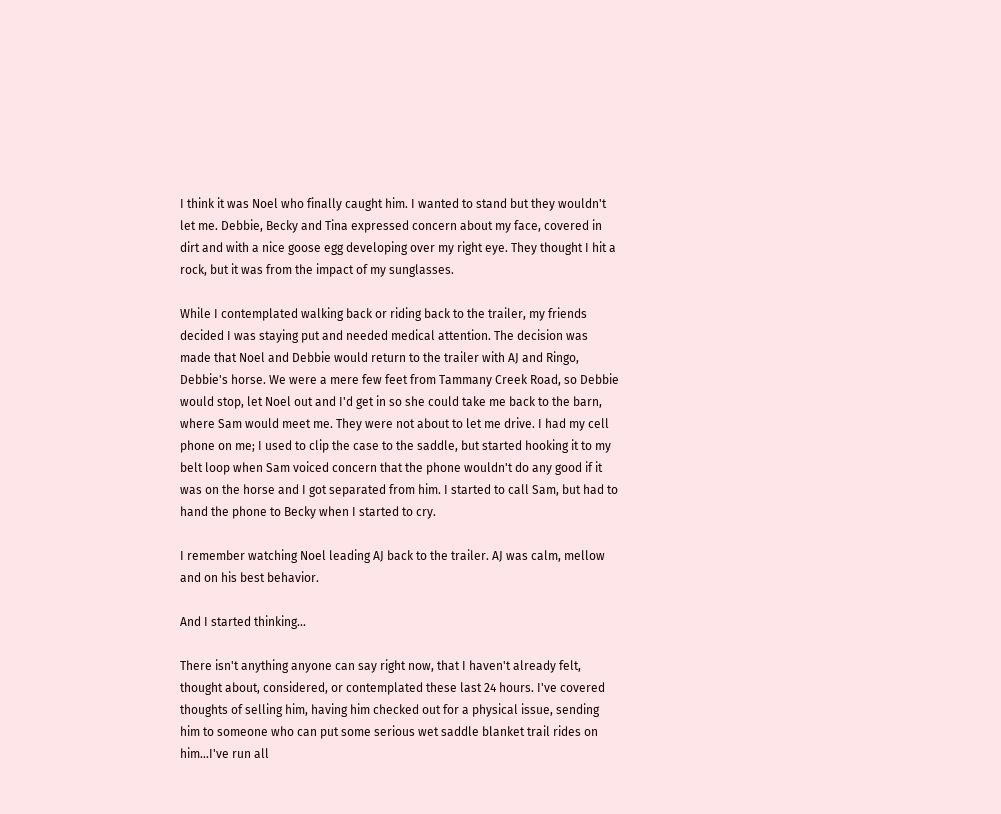I think it was Noel who finally caught him. I wanted to stand but they wouldn't let me. Debbie, Becky and Tina expressed concern about my face, covered in dirt and with a nice goose egg developing over my right eye. They thought I hit a rock, but it was from the impact of my sunglasses.

While I contemplated walking back or riding back to the trailer, my friends decided I was staying put and needed medical attention. The decision was made that Noel and Debbie would return to the trailer with AJ and Ringo, Debbie's horse. We were a mere few feet from Tammany Creek Road, so Debbie would stop, let Noel out and I'd get in so she could take me back to the barn, where Sam would meet me. They were not about to let me drive. I had my cell phone on me; I used to clip the case to the saddle, but started hooking it to my belt loop when Sam voiced concern that the phone wouldn't do any good if it was on the horse and I got separated from him. I started to call Sam, but had to hand the phone to Becky when I started to cry.

I remember watching Noel leading AJ back to the trailer. AJ was calm, mellow and on his best behavior.

And I started thinking...

There isn't anything anyone can say right now, that I haven't already felt, thought about, considered, or contemplated these last 24 hours. I've covered thoughts of selling him, having him checked out for a physical issue, sending him to someone who can put some serious wet saddle blanket trail rides on him...I've run all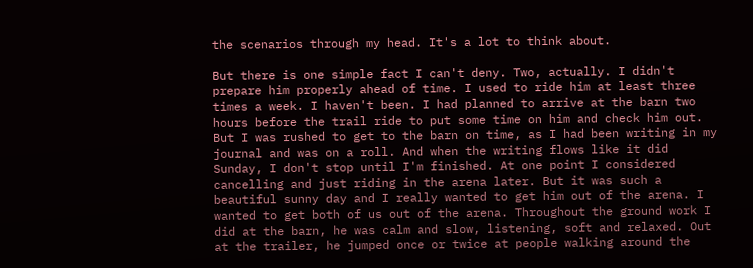the scenarios through my head. It's a lot to think about.

But there is one simple fact I can't deny. Two, actually. I didn't prepare him properly ahead of time. I used to ride him at least three times a week. I haven't been. I had planned to arrive at the barn two hours before the trail ride to put some time on him and check him out. But I was rushed to get to the barn on time, as I had been writing in my journal and was on a roll. And when the writing flows like it did Sunday, I don't stop until I'm finished. At one point I considered cancelling and just riding in the arena later. But it was such a beautiful sunny day and I really wanted to get him out of the arena. I wanted to get both of us out of the arena. Throughout the ground work I did at the barn, he was calm and slow, listening, soft and relaxed. Out at the trailer, he jumped once or twice at people walking around the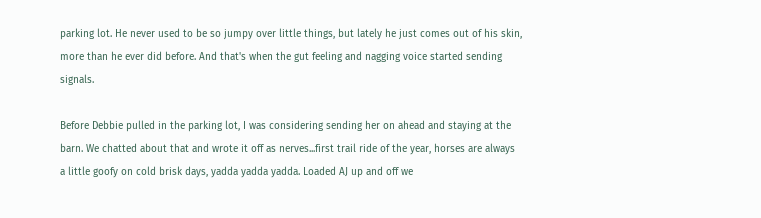parking lot. He never used to be so jumpy over little things, but lately he just comes out of his skin, more than he ever did before. And that's when the gut feeling and nagging voice started sending signals.

Before Debbie pulled in the parking lot, I was considering sending her on ahead and staying at the barn. We chatted about that and wrote it off as nerves...first trail ride of the year, horses are always a little goofy on cold brisk days, yadda yadda yadda. Loaded AJ up and off we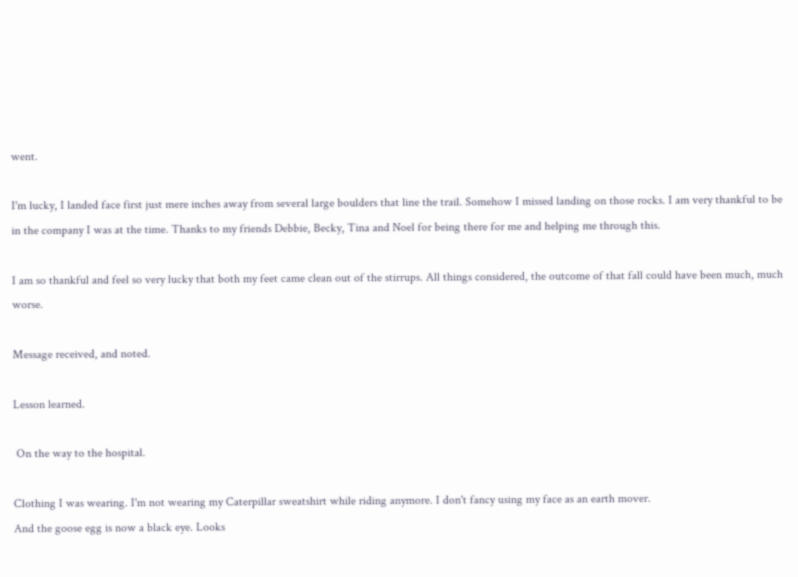went.

I'm lucky, I landed face first just mere inches away from several large boulders that line the trail. Somehow I missed landing on those rocks. I am very thankful to be in the company I was at the time. Thanks to my friends Debbie, Becky, Tina and Noel for being there for me and helping me through this.

I am so thankful and feel so very lucky that both my feet came clean out of the stirrups. All things considered, the outcome of that fall could have been much, much worse.

Message received, and noted.

Lesson learned.

 On the way to the hospital.

Clothing I was wearing. I'm not wearing my Caterpillar sweatshirt while riding anymore. I don't fancy using my face as an earth mover.
And the goose egg is now a black eye. Looks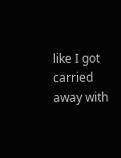like I got carried away with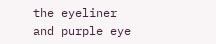the eyeliner and purple eye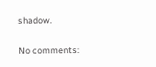shadow.

No comments: